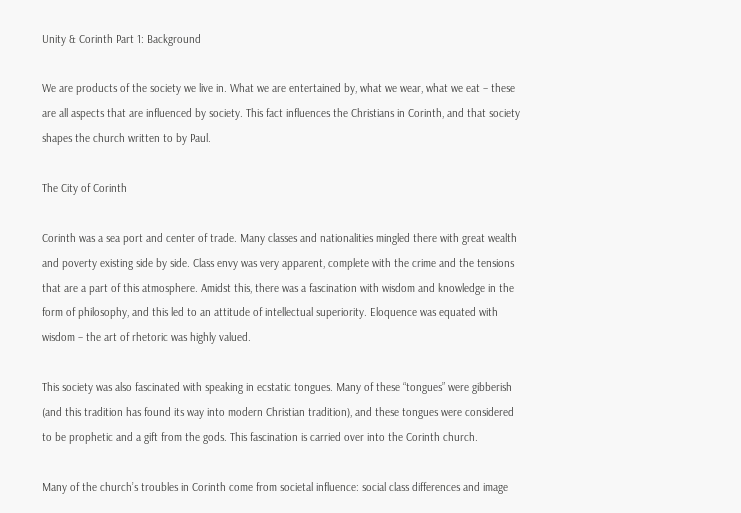Unity & Corinth Part 1: Background

We are products of the society we live in. What we are entertained by, what we wear, what we eat – these are all aspects that are influenced by society. This fact influences the Christians in Corinth, and that society shapes the church written to by Paul.

The City of Corinth

Corinth was a sea port and center of trade. Many classes and nationalities mingled there with great wealth and poverty existing side by side. Class envy was very apparent, complete with the crime and the tensions that are a part of this atmosphere. Amidst this, there was a fascination with wisdom and knowledge in the form of philosophy, and this led to an attitude of intellectual superiority. Eloquence was equated with wisdom – the art of rhetoric was highly valued.

This society was also fascinated with speaking in ecstatic tongues. Many of these “tongues” were gibberish (and this tradition has found its way into modern Christian tradition), and these tongues were considered to be prophetic and a gift from the gods. This fascination is carried over into the Corinth church.

Many of the church’s troubles in Corinth come from societal influence: social class differences and image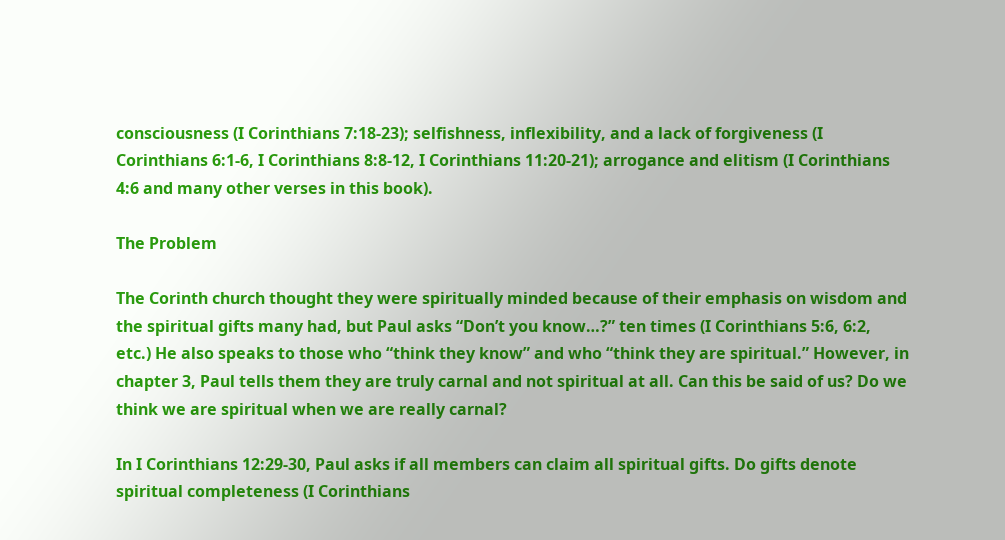consciousness (I Corinthians 7:18-23); selfishness, inflexibility, and a lack of forgiveness (I Corinthians 6:1-6, I Corinthians 8:8-12, I Corinthians 11:20-21); arrogance and elitism (I Corinthians 4:6 and many other verses in this book).

The Problem

The Corinth church thought they were spiritually minded because of their emphasis on wisdom and the spiritual gifts many had, but Paul asks “Don’t you know…?” ten times (I Corinthians 5:6, 6:2, etc.) He also speaks to those who “think they know” and who “think they are spiritual.” However, in chapter 3, Paul tells them they are truly carnal and not spiritual at all. Can this be said of us? Do we think we are spiritual when we are really carnal?

In I Corinthians 12:29-30, Paul asks if all members can claim all spiritual gifts. Do gifts denote spiritual completeness (I Corinthians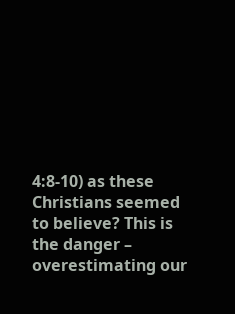4:8-10) as these Christians seemed to believe? This is the danger – overestimating our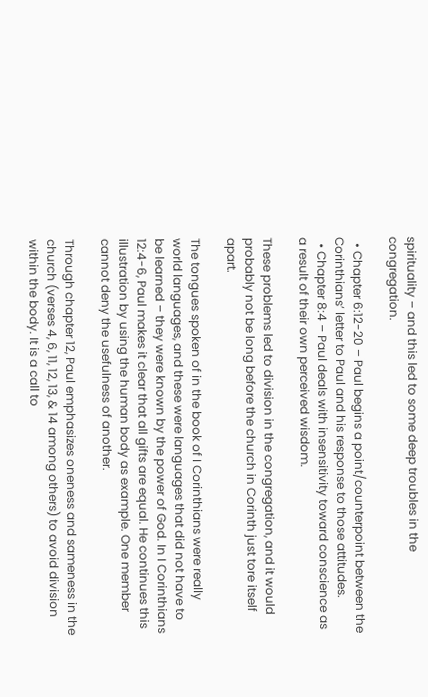spirituality – and this led to some deep troubles in the congregation.

  • Chapter 6:12-20 – Paul begins a point/counterpoint between the Corinthians’ letter to Paul and his response to those attitudes.
  • Chapter 8:4 – Paul deals with insensitivity toward conscience as a result of their own perceived wisdom.

These problems led to division in the congregation, and it would probably not be long before the church in Corinth just tore itself apart.

The tongues spoken of in the book of I Corinthians were really world languages, and these were languages that did not have to be learned – they were known by the power of God. In I Corinthians 12:4-6, Paul makes it clear that all gifts are equal. He continues this illustration by using the human body as example. One member cannot deny the usefulness of another.

Through chapter 12, Paul emphasizes oneness and sameness in the church (verses 4, 6, 11, 12, 13, & 14 among others) to avoid division within the body. It is a call to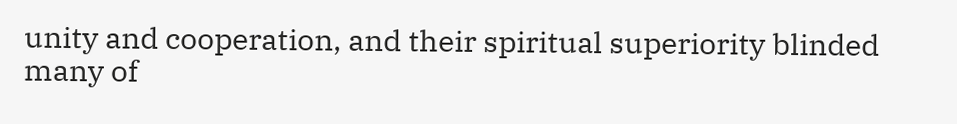unity and cooperation, and their spiritual superiority blinded many of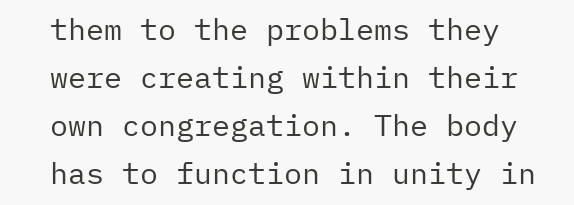them to the problems they were creating within their own congregation. The body has to function in unity in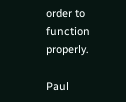order to function properly.

Paul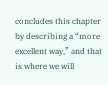concludes this chapter by describing a “more excellent way,” and that is where we will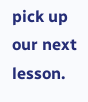pick up our next lesson.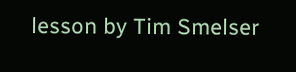lesson by Tim Smelser